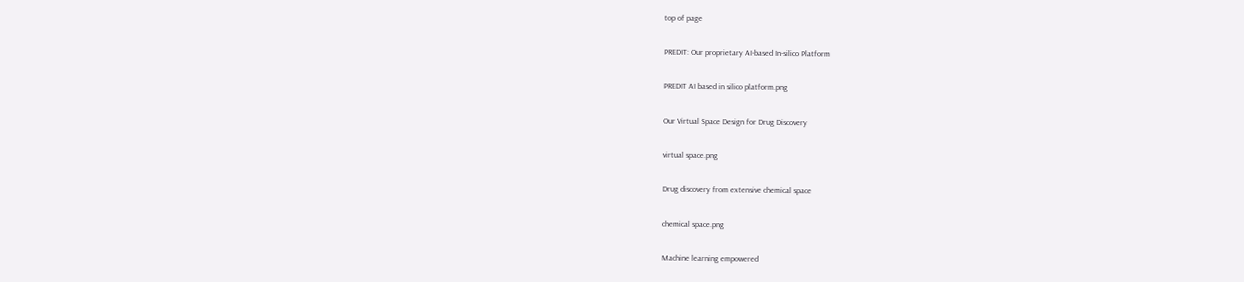top of page

PREDIT: Our proprietary AI-based In-silico Platform

PREDIT AI based in silico platform.png

Our Virtual Space Design for Drug Discovery

virtual space.png

Drug discovery from extensive chemical space

chemical space.png

Machine learning empowered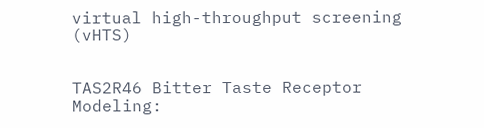virtual high-throughput screening (vHTS)


TAS2R46 Bitter Taste Receptor Modeling: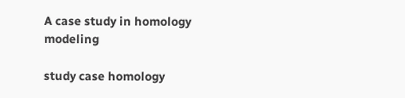A case study in homology modeling

study case homology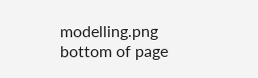modelling.png
bottom of page